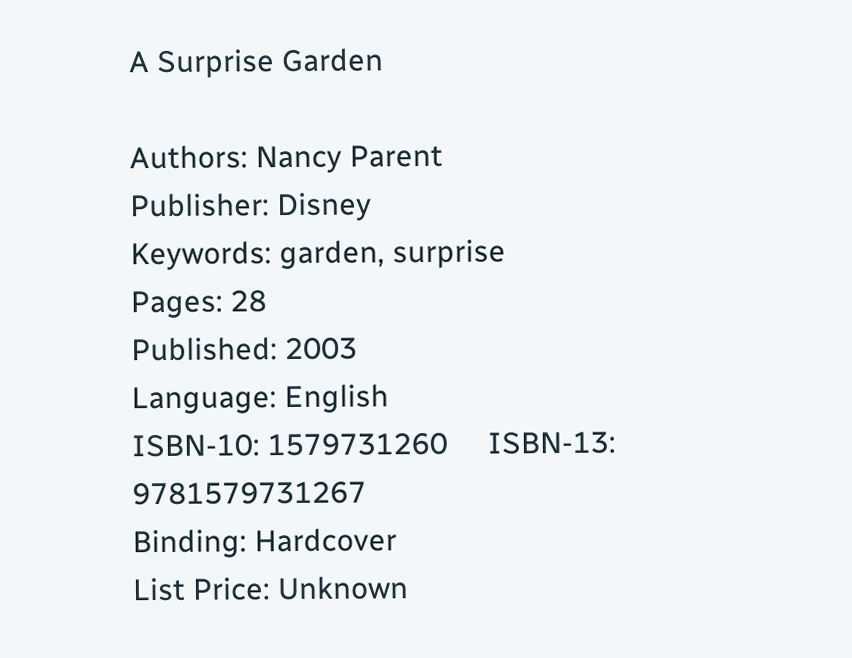A Surprise Garden

Authors: Nancy Parent
Publisher: Disney
Keywords: garden, surprise
Pages: 28
Published: 2003
Language: English
ISBN-10: 1579731260     ISBN-13: 9781579731267
Binding: Hardcover
List Price: Unknown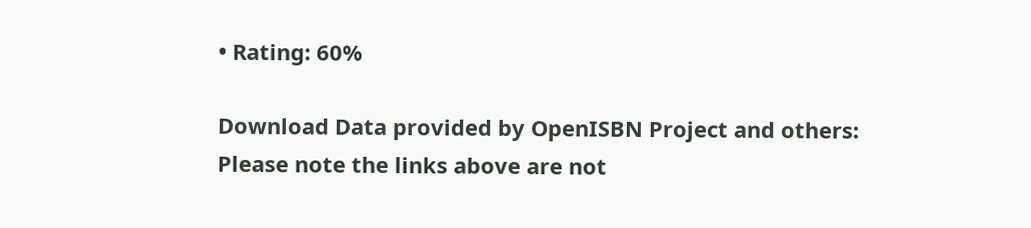• Rating: 60%

Download Data provided by OpenISBN Project and others:
Please note the links above are not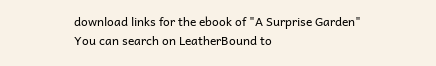download links for the ebook of "A Surprise Garden"
You can search on LeatherBound to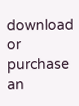download or purchase an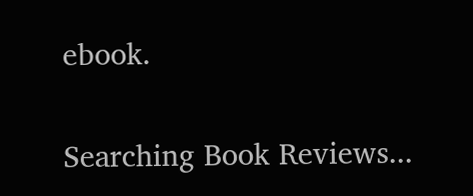ebook.

Searching Book Reviews...